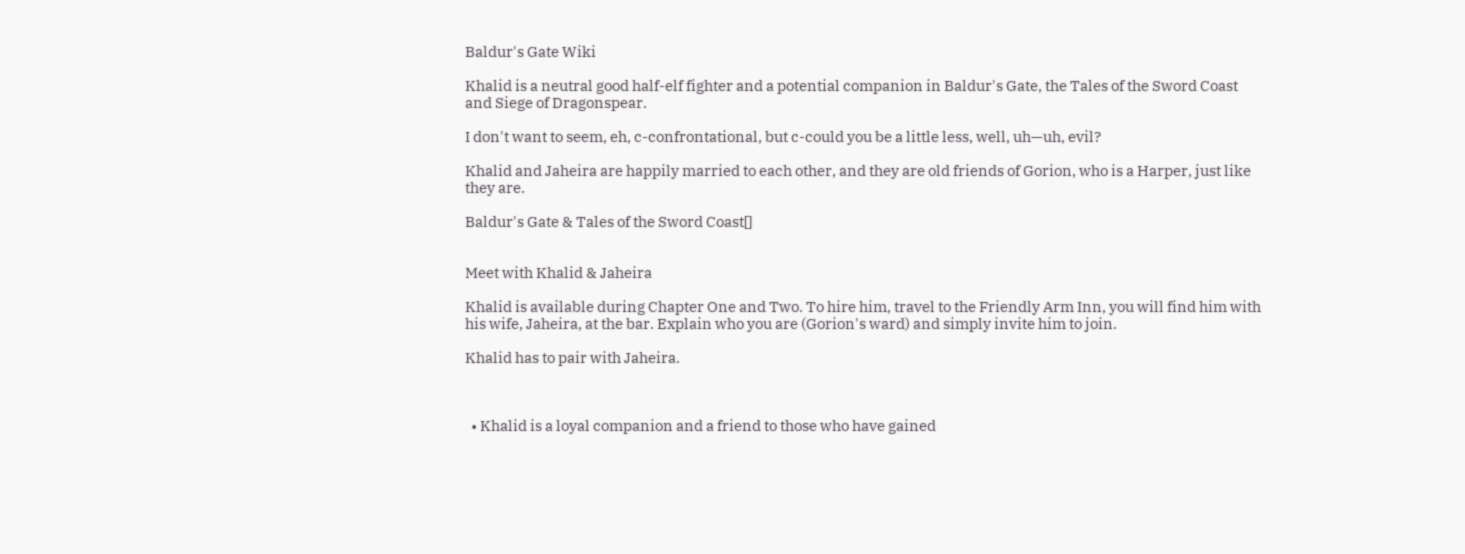Baldur's Gate Wiki

Khalid is a neutral good half-elf fighter and a potential companion in Baldur's Gate, the Tales of the Sword Coast and Siege of Dragonspear.

I don't want to seem, eh, c-confrontational, but c-could you be a little less, well, uh—uh, evil?

Khalid and Jaheira are happily married to each other, and they are old friends of Gorion, who is a Harper, just like they are.

Baldur's Gate & Tales of the Sword Coast[]


Meet with Khalid & Jaheira

Khalid is available during Chapter One and Two. To hire him, travel to the Friendly Arm Inn, you will find him with his wife, Jaheira, at the bar. Explain who you are (Gorion's ward) and simply invite him to join.

Khalid has to pair with Jaheira.



  • Khalid is a loyal companion and a friend to those who have gained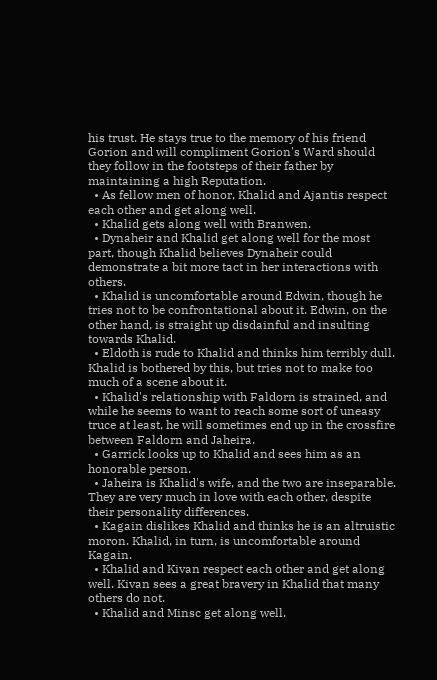his trust. He stays true to the memory of his friend Gorion and will compliment Gorion's Ward should they follow in the footsteps of their father by maintaining a high Reputation.
  • As fellow men of honor, Khalid and Ajantis respect each other and get along well.
  • Khalid gets along well with Branwen.
  • Dynaheir and Khalid get along well for the most part, though Khalid believes Dynaheir could demonstrate a bit more tact in her interactions with others.
  • Khalid is uncomfortable around Edwin, though he tries not to be confrontational about it. Edwin, on the other hand, is straight up disdainful and insulting towards Khalid.
  • Eldoth is rude to Khalid and thinks him terribly dull. Khalid is bothered by this, but tries not to make too much of a scene about it.
  • Khalid's relationship with Faldorn is strained, and while he seems to want to reach some sort of uneasy truce at least, he will sometimes end up in the crossfire between Faldorn and Jaheira.
  • Garrick looks up to Khalid and sees him as an honorable person.
  • Jaheira is Khalid's wife, and the two are inseparable. They are very much in love with each other, despite their personality differences.
  • Kagain dislikes Khalid and thinks he is an altruistic moron. Khalid, in turn, is uncomfortable around Kagain.
  • Khalid and Kivan respect each other and get along well. Kivan sees a great bravery in Khalid that many others do not.
  • Khalid and Minsc get along well.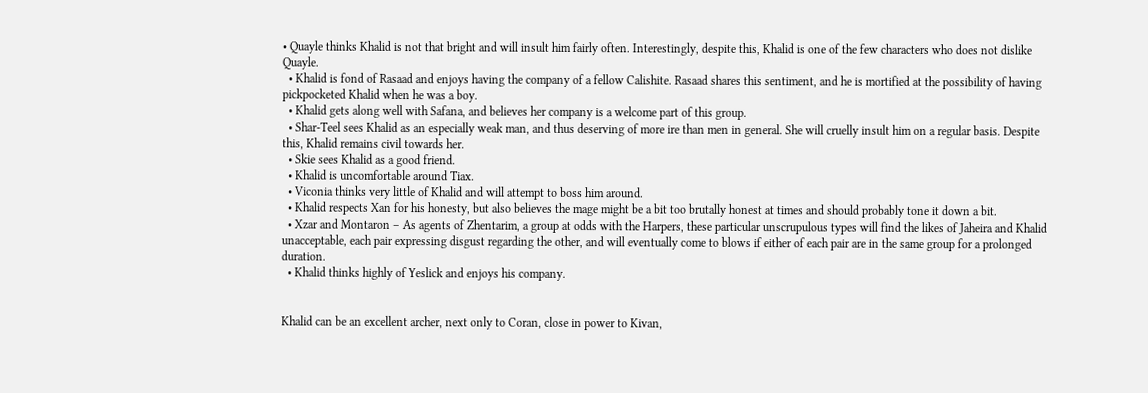• Quayle thinks Khalid is not that bright and will insult him fairly often. Interestingly, despite this, Khalid is one of the few characters who does not dislike Quayle.
  • Khalid is fond of Rasaad and enjoys having the company of a fellow Calishite. Rasaad shares this sentiment, and he is mortified at the possibility of having pickpocketed Khalid when he was a boy.
  • Khalid gets along well with Safana, and believes her company is a welcome part of this group.
  • Shar-Teel sees Khalid as an especially weak man, and thus deserving of more ire than men in general. She will cruelly insult him on a regular basis. Despite this, Khalid remains civil towards her.
  • Skie sees Khalid as a good friend.
  • Khalid is uncomfortable around Tiax.
  • Viconia thinks very little of Khalid and will attempt to boss him around.
  • Khalid respects Xan for his honesty, but also believes the mage might be a bit too brutally honest at times and should probably tone it down a bit.
  • Xzar and Montaron – As agents of Zhentarim, a group at odds with the Harpers, these particular unscrupulous types will find the likes of Jaheira and Khalid unacceptable, each pair expressing disgust regarding the other, and will eventually come to blows if either of each pair are in the same group for a prolonged duration.
  • Khalid thinks highly of Yeslick and enjoys his company.


Khalid can be an excellent archer, next only to Coran, close in power to Kivan,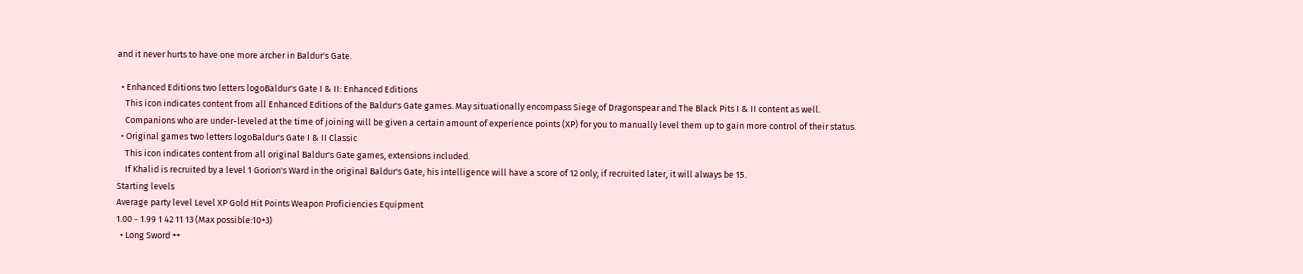and it never hurts to have one more archer in Baldur's Gate.

  • Enhanced Editions two letters logoBaldur's Gate I & II: Enhanced Editions
    This icon indicates content from all Enhanced Editions of the Baldur's Gate games. May situationally encompass Siege of Dragonspear and The Black Pits I & II content as well.
    Companions who are under-leveled at the time of joining will be given a certain amount of experience points (XP) for you to manually level them up to gain more control of their status.
  • Original games two letters logoBaldur's Gate I & II Classic
    This icon indicates content from all original Baldur's Gate games, extensions included.
    If Khalid is recruited by a level 1 Gorion's Ward in the original Baldur's Gate, his intelligence will have a score of 12 only; if recruited later, it will always be 15.
Starting levels
Average party level Level XP Gold Hit Points Weapon Proficiencies Equipment
1.00 - 1.99 1 42 11 13 (Max possible:10+3)
  • Long Sword ++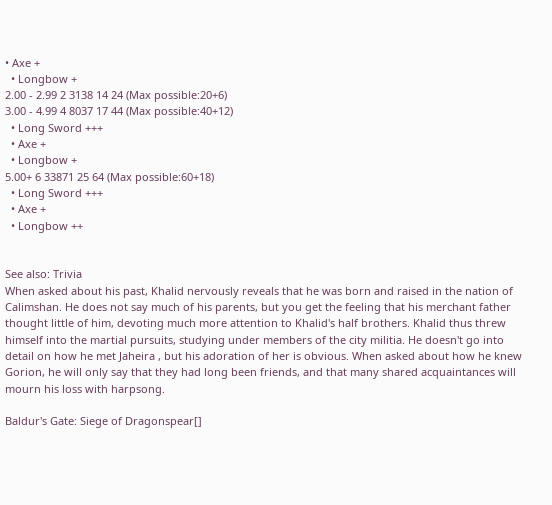• Axe +
  • Longbow +
2.00 - 2.99 2 3138 14 24 (Max possible:20+6)
3.00 - 4.99 4 8037 17 44 (Max possible:40+12)
  • Long Sword +++
  • Axe +
  • Longbow +
5.00+ 6 33871 25 64 (Max possible:60+18)
  • Long Sword +++
  • Axe +
  • Longbow ++


See also: Trivia
When asked about his past, Khalid nervously reveals that he was born and raised in the nation of Calimshan. He does not say much of his parents, but you get the feeling that his merchant father thought little of him, devoting much more attention to Khalid's half brothers. Khalid thus threw himself into the martial pursuits, studying under members of the city militia. He doesn't go into detail on how he met Jaheira , but his adoration of her is obvious. When asked about how he knew Gorion, he will only say that they had long been friends, and that many shared acquaintances will mourn his loss with harpsong.

Baldur's Gate: Siege of Dragonspear[]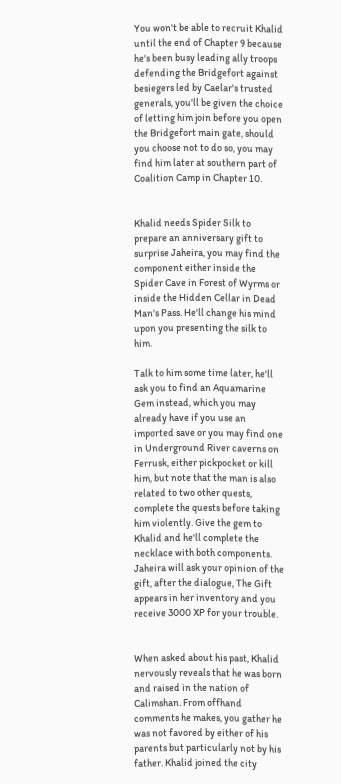You won't be able to recruit Khalid until the end of Chapter 9 because he's been busy leading ally troops defending the Bridgefort against besiegers led by Caelar's trusted generals, you'll be given the choice of letting him join before you open the Bridgefort main gate, should you choose not to do so, you may find him later at southern part of Coalition Camp in Chapter 10.


Khalid needs Spider Silk to prepare an anniversary gift to surprise Jaheira, you may find the component either inside the Spider Cave in Forest of Wyrms or inside the Hidden Cellar in Dead Man's Pass. He'll change his mind upon you presenting the silk to him.

Talk to him some time later, he'll ask you to find an Aquamarine Gem instead, which you may already have if you use an imported save or you may find one in Underground River caverns on Ferrusk, either pickpocket or kill him, but note that the man is also related to two other quests, complete the quests before taking him violently. Give the gem to Khalid and he'll complete the necklace with both components. Jaheira will ask your opinion of the gift, after the dialogue, The Gift appears in her inventory and you receive 3000 XP for your trouble.


When asked about his past, Khalid nervously reveals that he was born and raised in the nation of Calimshan. From offhand comments he makes, you gather he was not favored by either of his parents but particularly not by his father. Khalid joined the city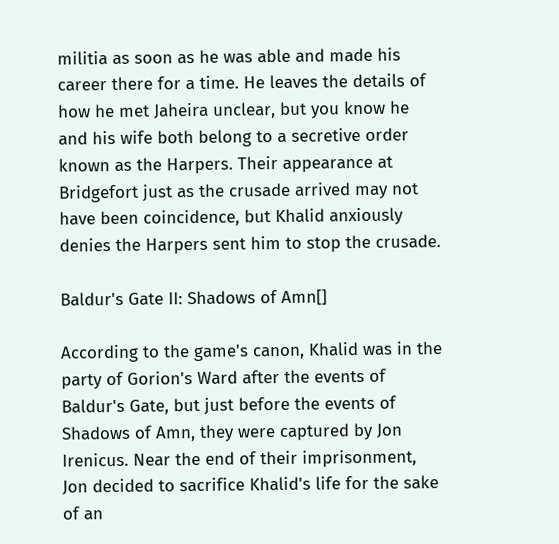militia as soon as he was able and made his career there for a time. He leaves the details of how he met Jaheira unclear, but you know he and his wife both belong to a secretive order known as the Harpers. Their appearance at Bridgefort just as the crusade arrived may not have been coincidence, but Khalid anxiously denies the Harpers sent him to stop the crusade.

Baldur's Gate II: Shadows of Amn[]

According to the game's canon, Khalid was in the party of Gorion's Ward after the events of Baldur's Gate, but just before the events of Shadows of Amn, they were captured by Jon Irenicus. Near the end of their imprisonment, Jon decided to sacrifice Khalid's life for the sake of an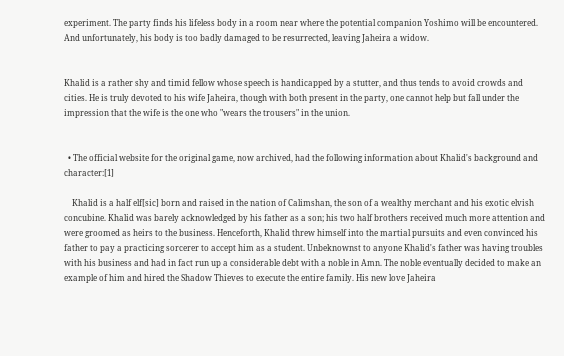experiment. The party finds his lifeless body in a room near where the potential companion Yoshimo will be encountered. And unfortunately, his body is too badly damaged to be resurrected, leaving Jaheira a widow.


Khalid is a rather shy and timid fellow whose speech is handicapped by a stutter, and thus tends to avoid crowds and cities. He is truly devoted to his wife Jaheira, though with both present in the party, one cannot help but fall under the impression that the wife is the one who "wears the trousers" in the union.


  • The official website for the original game, now archived, had the following information about Khalid's background and character:[1]

    Khalid is a half elf[sic] born and raised in the nation of Calimshan, the son of a wealthy merchant and his exotic elvish concubine. Khalid was barely acknowledged by his father as a son; his two half brothers received much more attention and were groomed as heirs to the business. Henceforth, Khalid threw himself into the martial pursuits and even convinced his father to pay a practicing sorcerer to accept him as a student. Unbeknownst to anyone Khalid's father was having troubles with his business and had in fact run up a considerable debt with a noble in Amn. The noble eventually decided to make an example of him and hired the Shadow Thieves to execute the entire family. His new love Jaheira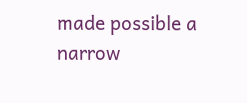made possible a narrow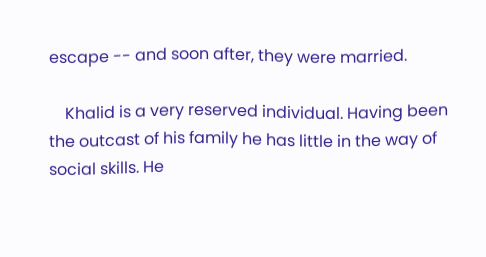escape -- and soon after, they were married.

    Khalid is a very reserved individual. Having been the outcast of his family he has little in the way of social skills. He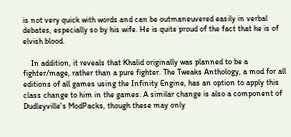is not very quick with words and can be outmaneuvered easily in verbal debates, especially so by his wife. He is quite proud of the fact that he is of elvish blood.

    In addition, it reveals that Khalid originally was planned to be a fighter/mage, rather than a pure fighter. The Tweaks Anthology, a mod for all editions of all games using the Infinity Engine, has an option to apply this class change to him in the games. A similar change is also a component of Dudleyville's ModPacks, though these may only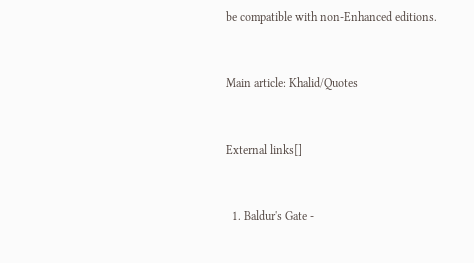be compatible with non-Enhanced editions.


Main article: Khalid/Quotes


External links[]


  1. Baldur's Gate -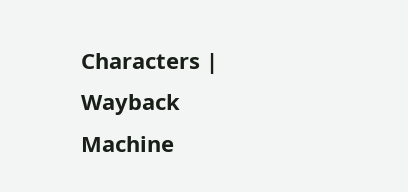Characters | Wayback Machine